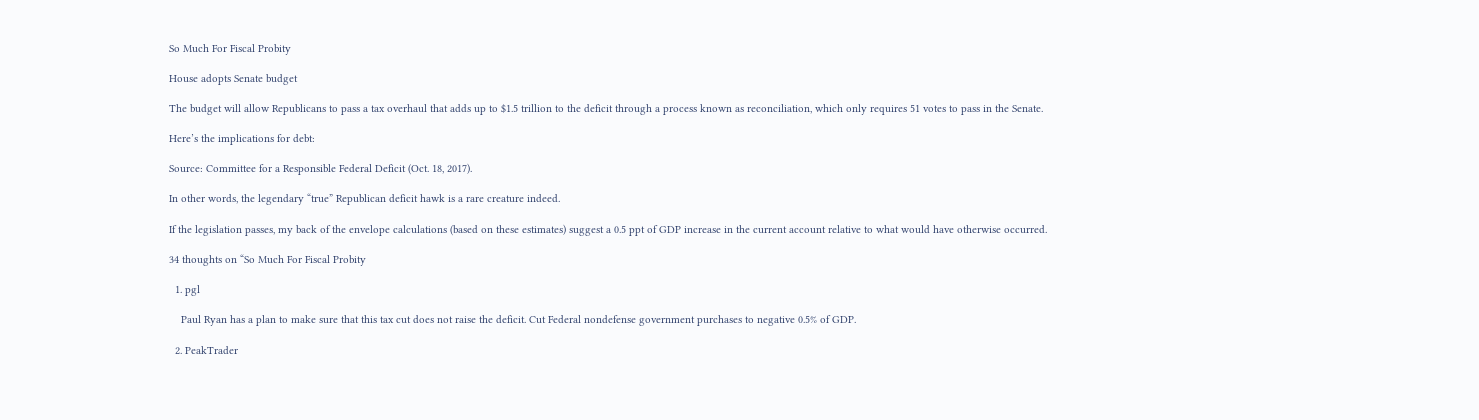So Much For Fiscal Probity

House adopts Senate budget

The budget will allow Republicans to pass a tax overhaul that adds up to $1.5 trillion to the deficit through a process known as reconciliation, which only requires 51 votes to pass in the Senate.

Here’s the implications for debt:

Source: Committee for a Responsible Federal Deficit (Oct. 18, 2017).

In other words, the legendary “true” Republican deficit hawk is a rare creature indeed.

If the legislation passes, my back of the envelope calculations (based on these estimates) suggest a 0.5 ppt of GDP increase in the current account relative to what would have otherwise occurred.

34 thoughts on “So Much For Fiscal Probity

  1. pgl

    Paul Ryan has a plan to make sure that this tax cut does not raise the deficit. Cut Federal nondefense government purchases to negative 0.5% of GDP.

  2. PeakTrader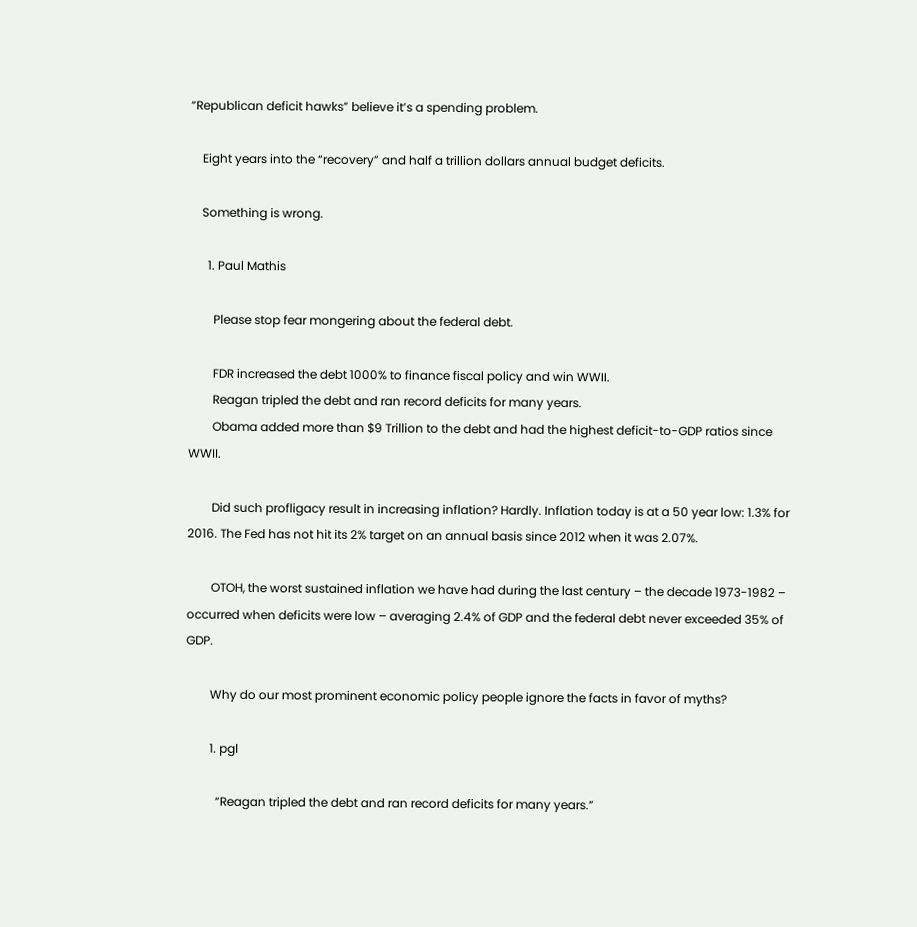“Republican deficit hawks” believe it’s a spending problem.

    Eight years into the “recovery” and half a trillion dollars annual budget deficits.

    Something is wrong.

      1. Paul Mathis

        Please stop fear mongering about the federal debt.

        FDR increased the debt 1000% to finance fiscal policy and win WWII.
        Reagan tripled the debt and ran record deficits for many years.
        Obama added more than $9 Trillion to the debt and had the highest deficit-to-GDP ratios since WWII.

        Did such profligacy result in increasing inflation? Hardly. Inflation today is at a 50 year low: 1.3% for 2016. The Fed has not hit its 2% target on an annual basis since 2012 when it was 2.07%.

        OTOH, the worst sustained inflation we have had during the last century – the decade 1973-1982 – occurred when deficits were low – averaging 2.4% of GDP and the federal debt never exceeded 35% of GDP.

        Why do our most prominent economic policy people ignore the facts in favor of myths?

        1. pgl

          “Reagan tripled the debt and ran record deficits for many years.”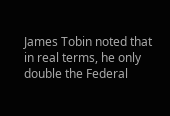James Tobin noted that in real terms, he only double the Federal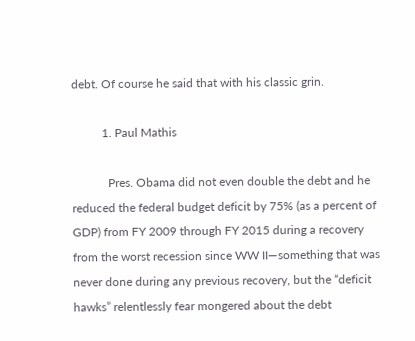debt. Of course he said that with his classic grin.

          1. Paul Mathis

            Pres. Obama did not even double the debt and he reduced the federal budget deficit by 75% (as a percent of GDP) from FY 2009 through FY 2015 during a recovery from the worst recession since WW II—something that was never done during any previous recovery, but the “deficit hawks” relentlessly fear mongered about the debt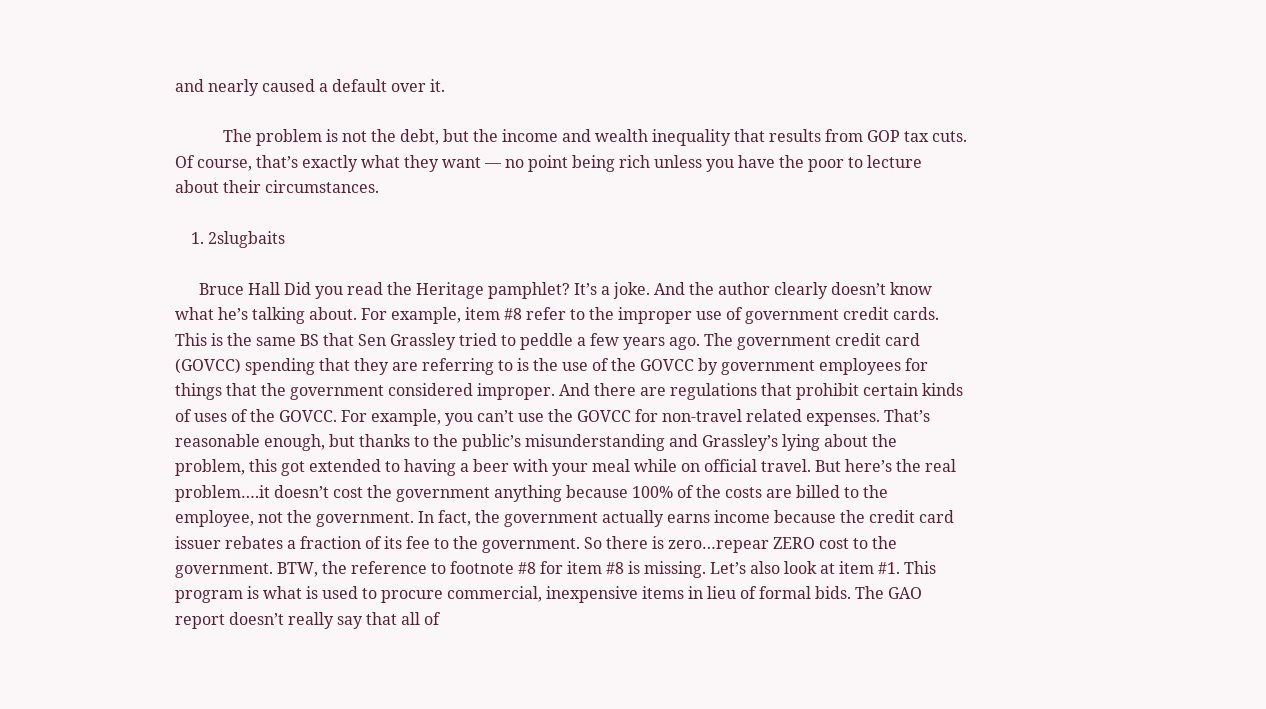and nearly caused a default over it.

            The problem is not the debt, but the income and wealth inequality that results from GOP tax cuts. Of course, that’s exactly what they want — no point being rich unless you have the poor to lecture about their circumstances.

    1. 2slugbaits

      Bruce Hall Did you read the Heritage pamphlet? It’s a joke. And the author clearly doesn’t know what he’s talking about. For example, item #8 refer to the improper use of government credit cards. This is the same BS that Sen Grassley tried to peddle a few years ago. The government credit card (GOVCC) spending that they are referring to is the use of the GOVCC by government employees for things that the government considered improper. And there are regulations that prohibit certain kinds of uses of the GOVCC. For example, you can’t use the GOVCC for non-travel related expenses. That’s reasonable enough, but thanks to the public’s misunderstanding and Grassley’s lying about the problem, this got extended to having a beer with your meal while on official travel. But here’s the real problem….it doesn’t cost the government anything because 100% of the costs are billed to the employee, not the government. In fact, the government actually earns income because the credit card issuer rebates a fraction of its fee to the government. So there is zero…repear ZERO cost to the government. BTW, the reference to footnote #8 for item #8 is missing. Let’s also look at item #1. This program is what is used to procure commercial, inexpensive items in lieu of formal bids. The GAO report doesn’t really say that all of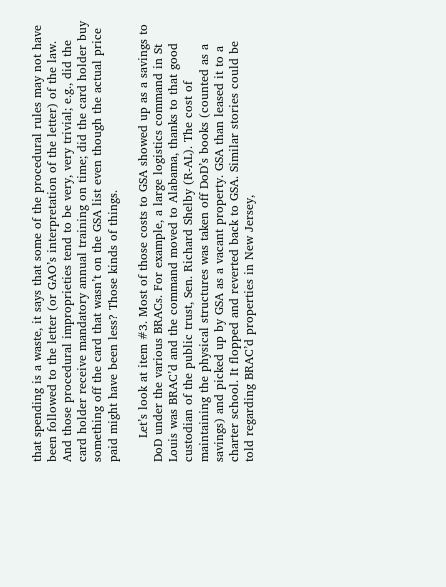that spending is a waste, it says that some of the procedural rules may not have been followed to the letter (or GAO’s interpretation of the letter) of the law. And those procedural improprieties tend to be very, very trivial; e.g., did the card holder receive mandatory annual training on time; did the card holder buy something off the card that wasn’t on the GSA list even though the actual price paid might have been less? Those kinds of things.

      Let’s look at item #3. Most of those costs to GSA showed up as a savings to DoD under the various BRACs. For example, a large logistics command in St Louis was BRAC’d and the command moved to Alabama, thanks to that good custodian of the public trust, Sen. Richard Shelby (R-AL). The cost of maintaining the physical structures was taken off DoD’s books (counted as a savings) and picked up by GSA as a vacant property. GSA than leased it to a charter school. It flopped and reverted back to GSA. Similar stories could be told regarding BRAC’d properties in New Jersey,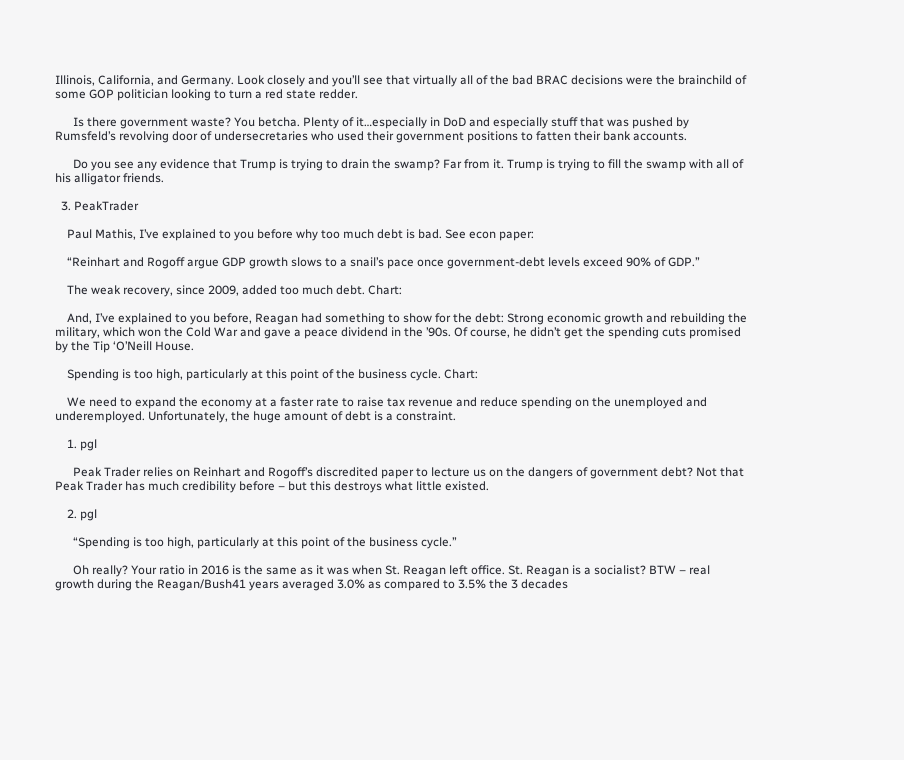Illinois, California, and Germany. Look closely and you’ll see that virtually all of the bad BRAC decisions were the brainchild of some GOP politician looking to turn a red state redder.

      Is there government waste? You betcha. Plenty of it…especially in DoD and especially stuff that was pushed by Rumsfeld’s revolving door of undersecretaries who used their government positions to fatten their bank accounts.

      Do you see any evidence that Trump is trying to drain the swamp? Far from it. Trump is trying to fill the swamp with all of his alligator friends.

  3. PeakTrader

    Paul Mathis, I’ve explained to you before why too much debt is bad. See econ paper:

    “Reinhart and Rogoff argue GDP growth slows to a snail’s pace once government-debt levels exceed 90% of GDP.”

    The weak recovery, since 2009, added too much debt. Chart:

    And, I’ve explained to you before, Reagan had something to show for the debt: Strong economic growth and rebuilding the military, which won the Cold War and gave a peace dividend in the ’90s. Of course, he didn’t get the spending cuts promised by the Tip ‘O’Neill House.

    Spending is too high, particularly at this point of the business cycle. Chart:

    We need to expand the economy at a faster rate to raise tax revenue and reduce spending on the unemployed and underemployed. Unfortunately, the huge amount of debt is a constraint.

    1. pgl

      Peak Trader relies on Reinhart and Rogoff’s discredited paper to lecture us on the dangers of government debt? Not that Peak Trader has much credibility before – but this destroys what little existed.

    2. pgl

      “Spending is too high, particularly at this point of the business cycle.”

      Oh really? Your ratio in 2016 is the same as it was when St. Reagan left office. St. Reagan is a socialist? BTW – real growth during the Reagan/Bush41 years averaged 3.0% as compared to 3.5% the 3 decades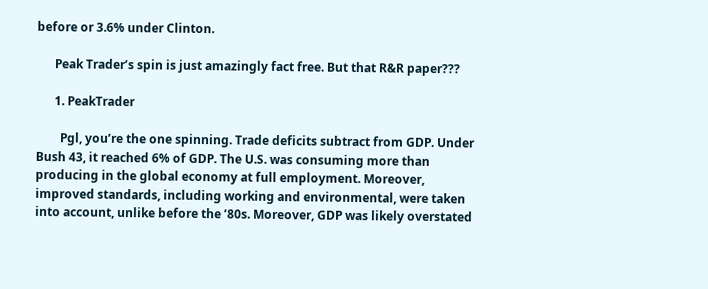before or 3.6% under Clinton.

      Peak Trader’s spin is just amazingly fact free. But that R&R paper???

      1. PeakTrader

        Pgl, you’re the one spinning. Trade deficits subtract from GDP. Under Bush 43, it reached 6% of GDP. The U.S. was consuming more than producing in the global economy at full employment. Moreover, improved standards, including working and environmental, were taken into account, unlike before the ’80s. Moreover, GDP was likely overstated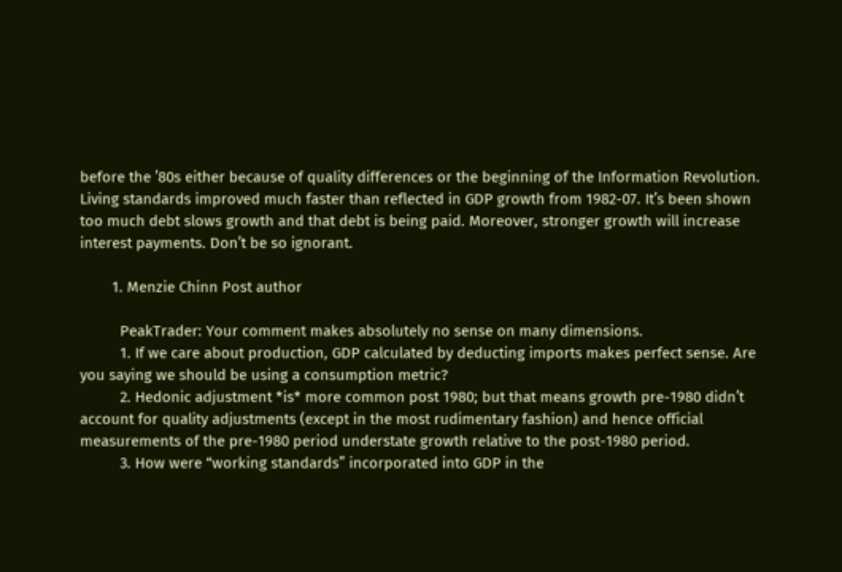before the ’80s either because of quality differences or the beginning of the Information Revolution. Living standards improved much faster than reflected in GDP growth from 1982-07. It’s been shown too much debt slows growth and that debt is being paid. Moreover, stronger growth will increase interest payments. Don’t be so ignorant.

        1. Menzie Chinn Post author

          PeakTrader: Your comment makes absolutely no sense on many dimensions.
          1. If we care about production, GDP calculated by deducting imports makes perfect sense. Are you saying we should be using a consumption metric?
          2. Hedonic adjustment *is* more common post 1980; but that means growth pre-1980 didn’t account for quality adjustments (except in the most rudimentary fashion) and hence official measurements of the pre-1980 period understate growth relative to the post-1980 period.
          3. How were “working standards” incorporated into GDP in the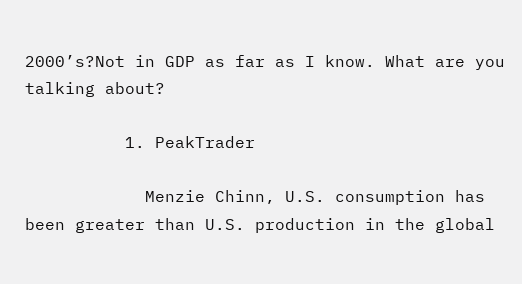2000’s?Not in GDP as far as I know. What are you talking about?

          1. PeakTrader

            Menzie Chinn, U.S. consumption has been greater than U.S. production in the global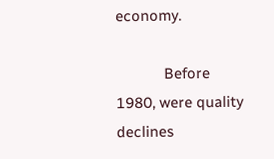economy.

            Before 1980, were quality declines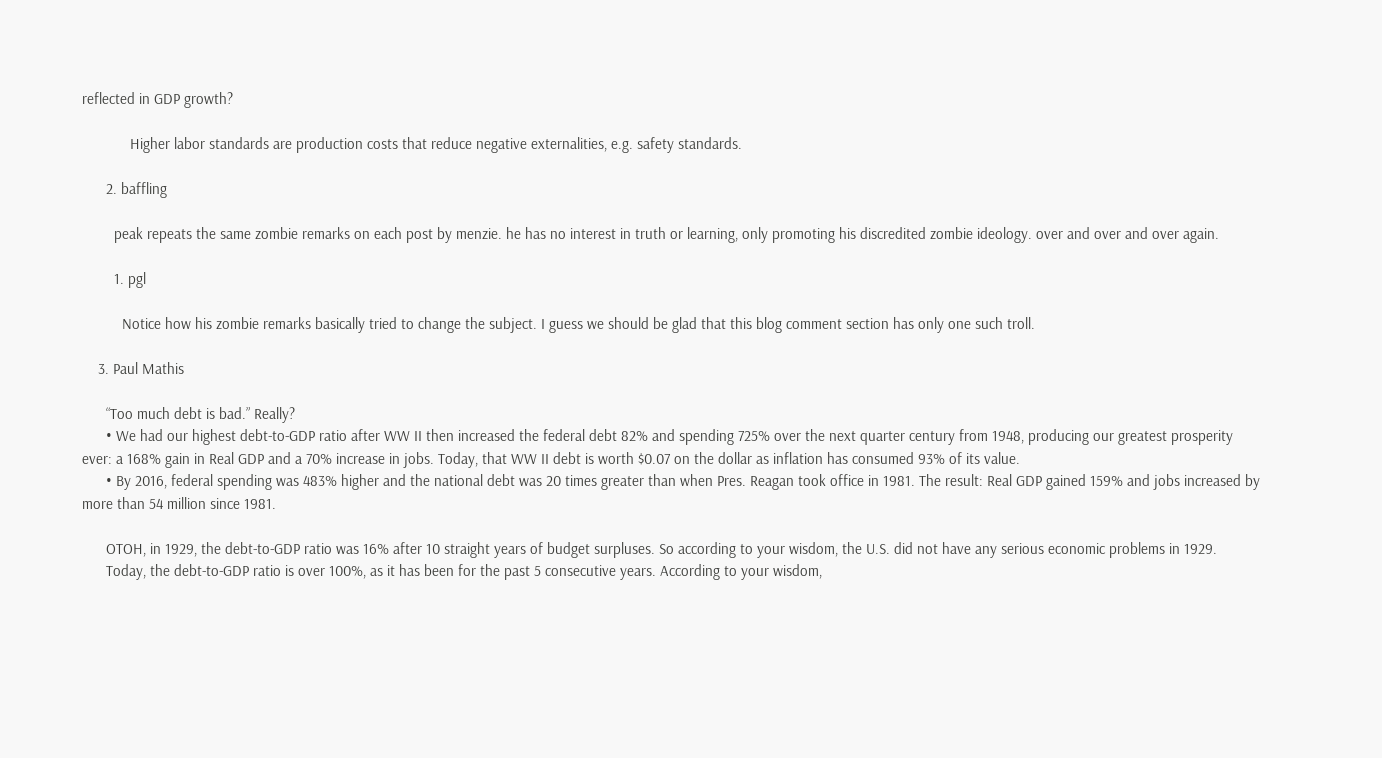reflected in GDP growth?

            Higher labor standards are production costs that reduce negative externalities, e.g. safety standards.

      2. baffling

        peak repeats the same zombie remarks on each post by menzie. he has no interest in truth or learning, only promoting his discredited zombie ideology. over and over and over again.

        1. pgl

          Notice how his zombie remarks basically tried to change the subject. I guess we should be glad that this blog comment section has only one such troll.

    3. Paul Mathis

      “Too much debt is bad.” Really?
      • We had our highest debt-to-GDP ratio after WW II then increased the federal debt 82% and spending 725% over the next quarter century from 1948, producing our greatest prosperity ever: a 168% gain in Real GDP and a 70% increase in jobs. Today, that WW II debt is worth $0.07 on the dollar as inflation has consumed 93% of its value.
      • By 2016, federal spending was 483% higher and the national debt was 20 times greater than when Pres. Reagan took office in 1981. The result: Real GDP gained 159% and jobs increased by more than 54 million since 1981.

      OTOH, in 1929, the debt-to-GDP ratio was 16% after 10 straight years of budget surpluses. So according to your wisdom, the U.S. did not have any serious economic problems in 1929.
      Today, the debt-to-GDP ratio is over 100%, as it has been for the past 5 consecutive years. According to your wisdom,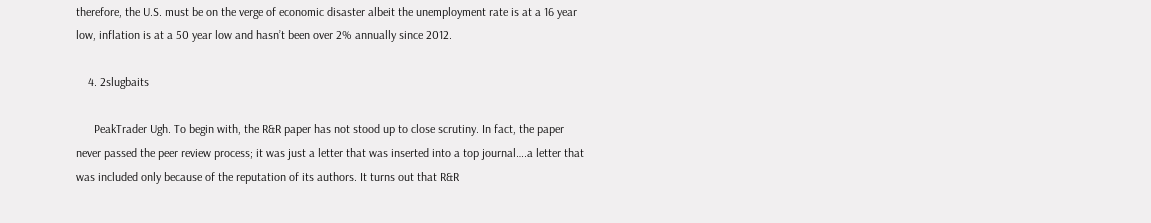therefore, the U.S. must be on the verge of economic disaster albeit the unemployment rate is at a 16 year low, inflation is at a 50 year low and hasn’t been over 2% annually since 2012.

    4. 2slugbaits

      PeakTrader Ugh. To begin with, the R&R paper has not stood up to close scrutiny. In fact, the paper never passed the peer review process; it was just a letter that was inserted into a top journal….a letter that was included only because of the reputation of its authors. It turns out that R&R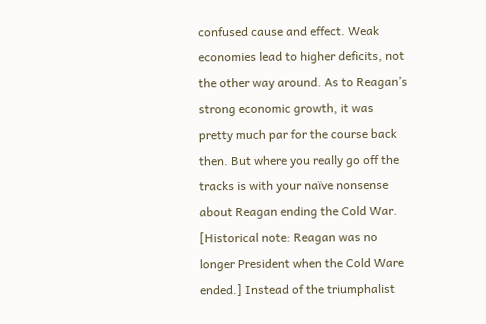confused cause and effect. Weak economies lead to higher deficits, not the other way around. As to Reagan’s strong economic growth, it was pretty much par for the course back then. But where you really go off the tracks is with your naïve nonsense about Reagan ending the Cold War. [Historical note: Reagan was no longer President when the Cold Ware ended.] Instead of the triumphalist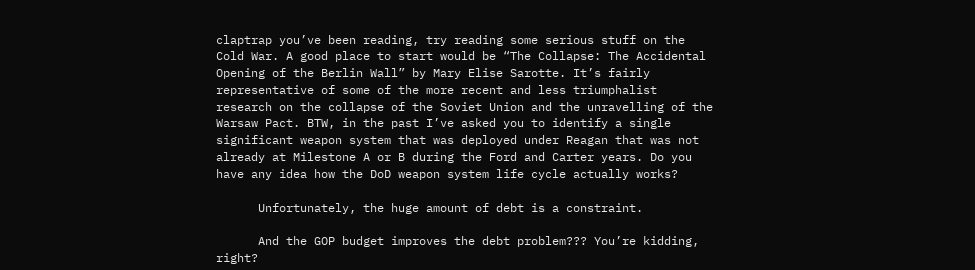claptrap you’ve been reading, try reading some serious stuff on the Cold War. A good place to start would be “The Collapse: The Accidental Opening of the Berlin Wall” by Mary Elise Sarotte. It’s fairly representative of some of the more recent and less triumphalist research on the collapse of the Soviet Union and the unravelling of the Warsaw Pact. BTW, in the past I’ve asked you to identify a single significant weapon system that was deployed under Reagan that was not already at Milestone A or B during the Ford and Carter years. Do you have any idea how the DoD weapon system life cycle actually works?

      Unfortunately, the huge amount of debt is a constraint.

      And the GOP budget improves the debt problem??? You’re kidding, right?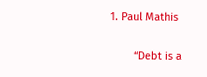1. Paul Mathis

        “Debt is a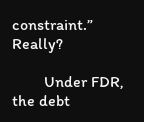constraint.” Really?

        Under FDR, the debt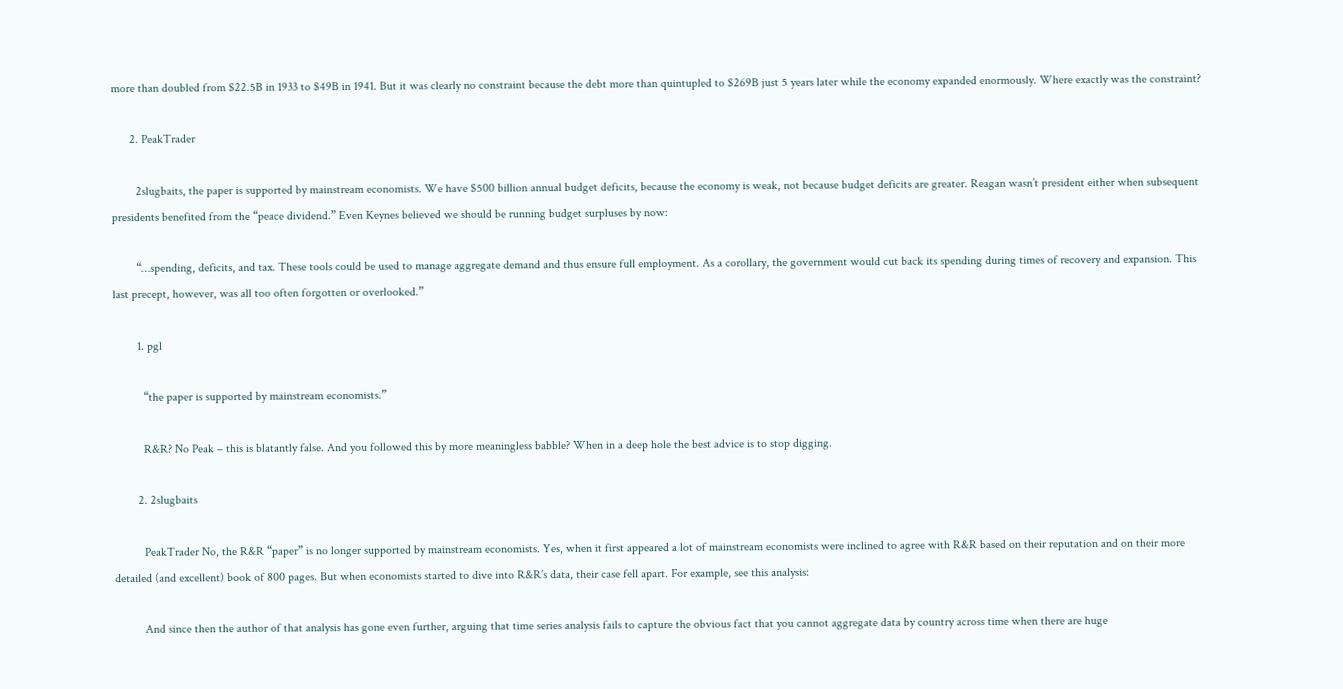more than doubled from $22.5B in 1933 to $49B in 1941. But it was clearly no constraint because the debt more than quintupled to $269B just 5 years later while the economy expanded enormously. Where exactly was the constraint?

      2. PeakTrader

        2slugbaits, the paper is supported by mainstream economists. We have $500 billion annual budget deficits, because the economy is weak, not because budget deficits are greater. Reagan wasn’t president either when subsequent presidents benefited from the “peace dividend.” Even Keynes believed we should be running budget surpluses by now:

        “…spending, deficits, and tax. These tools could be used to manage aggregate demand and thus ensure full employment. As a corollary, the government would cut back its spending during times of recovery and expansion. This last precept, however, was all too often forgotten or overlooked.”

        1. pgl

          “the paper is supported by mainstream economists.”

          R&R? No Peak – this is blatantly false. And you followed this by more meaningless babble? When in a deep hole the best advice is to stop digging.

        2. 2slugbaits

          PeakTrader No, the R&R “paper” is no longer supported by mainstream economists. Yes, when it first appeared a lot of mainstream economists were inclined to agree with R&R based on their reputation and on their more detailed (and excellent) book of 800 pages. But when economists started to dive into R&R’s data, their case fell apart. For example, see this analysis:

          And since then the author of that analysis has gone even further, arguing that time series analysis fails to capture the obvious fact that you cannot aggregate data by country across time when there are huge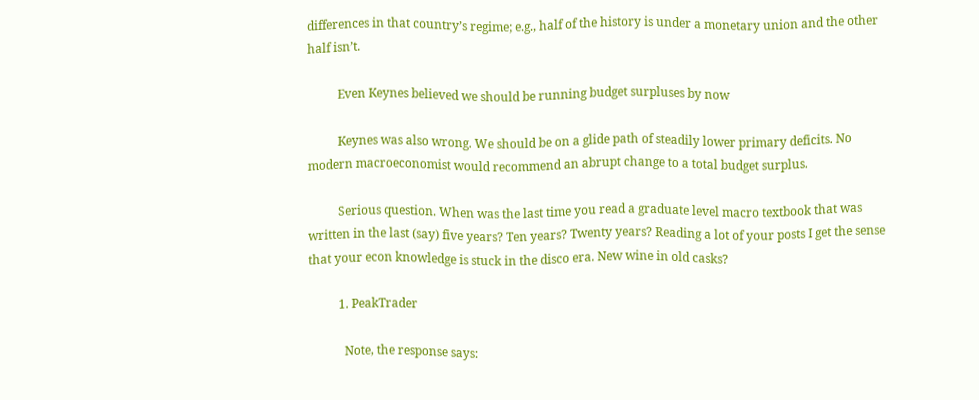differences in that country’s regime; e.g., half of the history is under a monetary union and the other half isn’t.

          Even Keynes believed we should be running budget surpluses by now

          Keynes was also wrong. We should be on a glide path of steadily lower primary deficits. No modern macroeconomist would recommend an abrupt change to a total budget surplus.

          Serious question. When was the last time you read a graduate level macro textbook that was written in the last (say) five years? Ten years? Twenty years? Reading a lot of your posts I get the sense that your econ knowledge is stuck in the disco era. New wine in old casks?

          1. PeakTrader

            Note, the response says: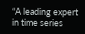“A leading expert in time series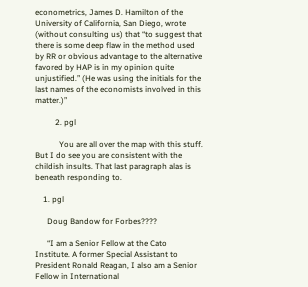econometrics, James D. Hamilton of the University of California, San Diego, wrote (without consulting us) that “to suggest that there is some deep flaw in the method used by RR or obvious advantage to the alternative favored by HAP is in my opinion quite unjustified.” (He was using the initials for the last names of the economists involved in this matter.)”

          2. pgl

            You are all over the map with this stuff. But I do see you are consistent with the childish insults. That last paragraph alas is beneath responding to.

    1. pgl

      Doug Bandow for Forbes????

      “I am a Senior Fellow at the Cato Institute. A former Special Assistant to President Ronald Reagan, I also am a Senior Fellow in International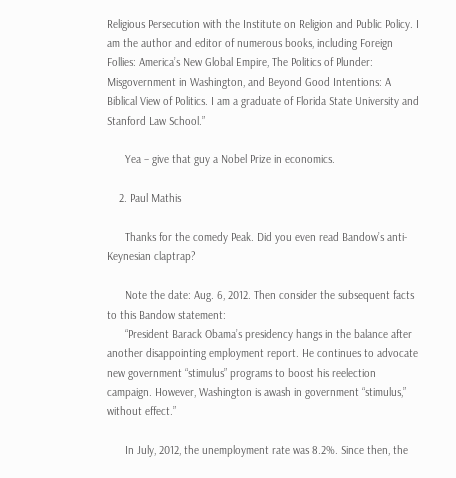Religious Persecution with the Institute on Religion and Public Policy. I am the author and editor of numerous books, including Foreign Follies: America’s New Global Empire, The Politics of Plunder: Misgovernment in Washington, and Beyond Good Intentions: A Biblical View of Politics. I am a graduate of Florida State University and Stanford Law School.”

      Yea – give that guy a Nobel Prize in economics.

    2. Paul Mathis

      Thanks for the comedy Peak. Did you even read Bandow’s anti-Keynesian claptrap?

      Note the date: Aug. 6, 2012. Then consider the subsequent facts to this Bandow statement:
      “President Barack Obama’s presidency hangs in the balance after another disappointing employment report. He continues to advocate new government “stimulus” programs to boost his reelection campaign. However, Washington is awash in government “stimulus,” without effect.”

      In July, 2012, the unemployment rate was 8.2%. Since then, the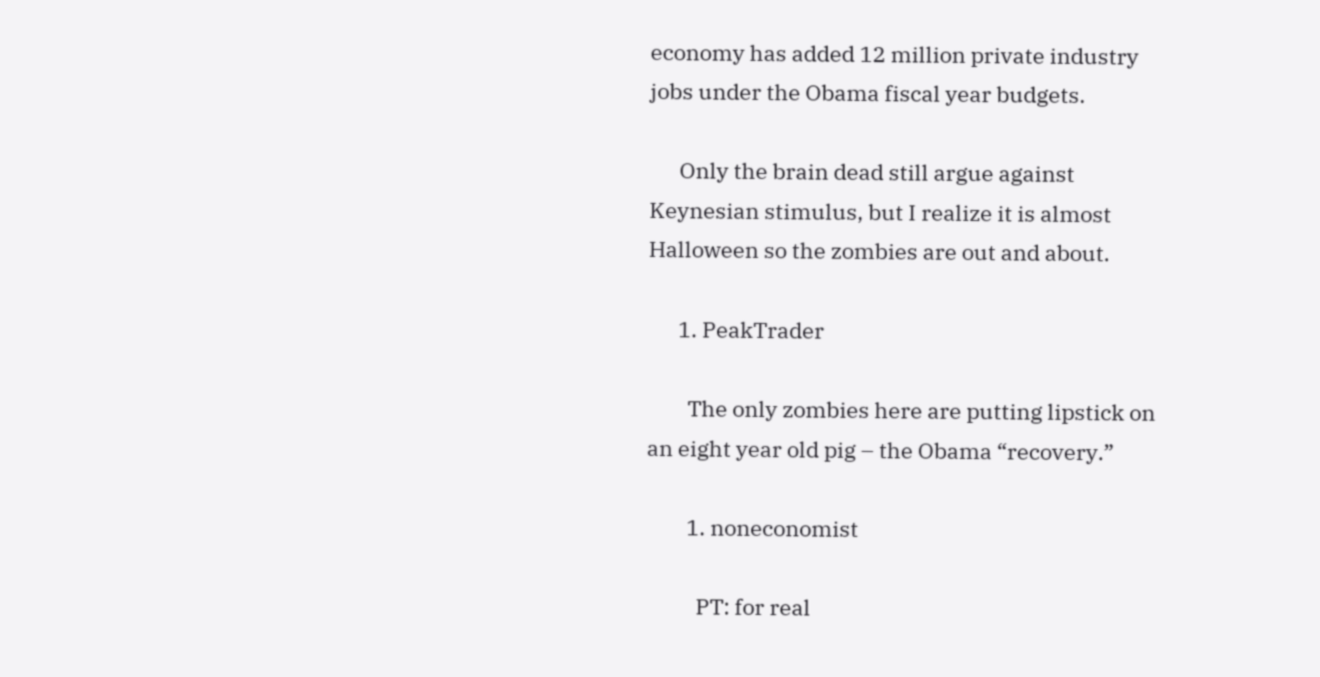economy has added 12 million private industry jobs under the Obama fiscal year budgets.

      Only the brain dead still argue against Keynesian stimulus, but I realize it is almost Halloween so the zombies are out and about.

      1. PeakTrader

        The only zombies here are putting lipstick on an eight year old pig – the Obama “recovery.”

        1. noneconomist

          PT: for real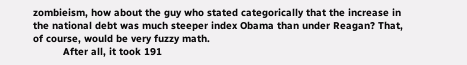zombieism, how about the guy who stated categorically that the increase in the national debt was much steeper index Obama than under Reagan? That, of course, would be very fuzzy math.
          After all, it took 191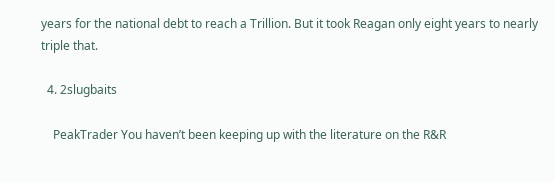years for the national debt to reach a Trillion. But it took Reagan only eight years to nearly triple that.

  4. 2slugbaits

    PeakTrader You haven’t been keeping up with the literature on the R&R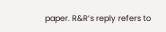paper. R&R’s reply refers to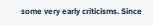some very early criticisms. Since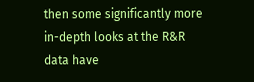then some significantly more in-depth looks at the R&R data have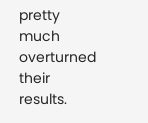pretty much overturned their results.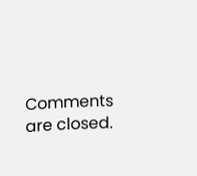Comments are closed.